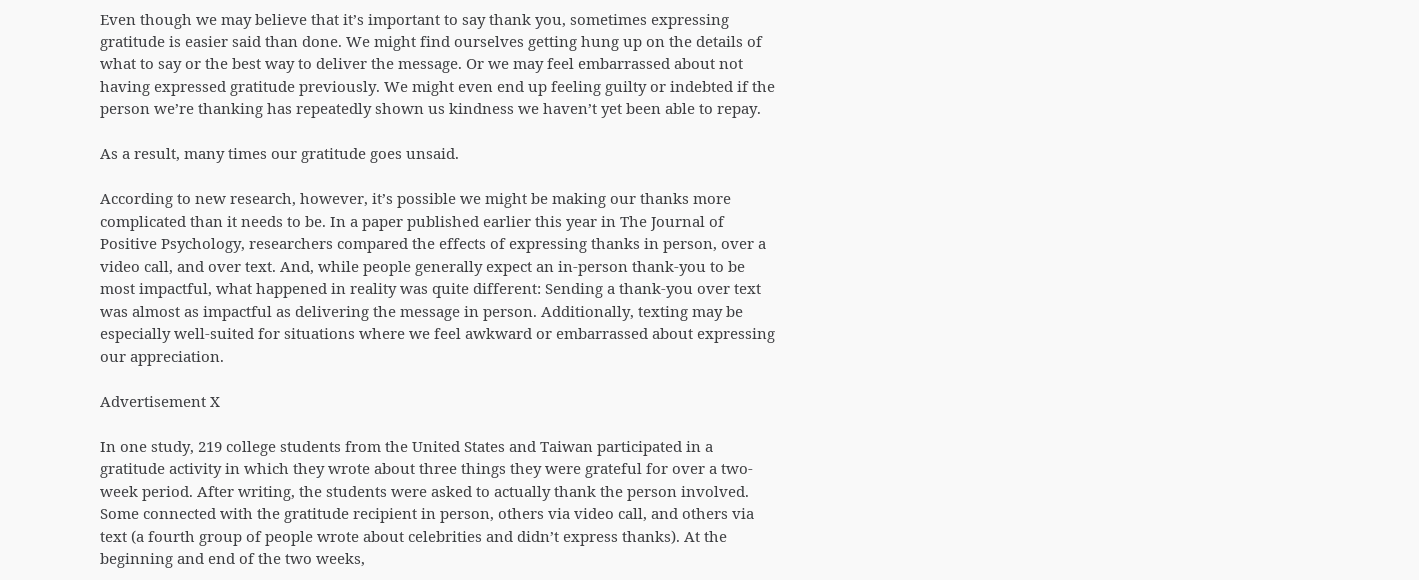Even though we may believe that it’s important to say thank you, sometimes expressing gratitude is easier said than done. We might find ourselves getting hung up on the details of what to say or the best way to deliver the message. Or we may feel embarrassed about not having expressed gratitude previously. We might even end up feeling guilty or indebted if the person we’re thanking has repeatedly shown us kindness we haven’t yet been able to repay.

As a result, many times our gratitude goes unsaid.

According to new research, however, it’s possible we might be making our thanks more complicated than it needs to be. In a paper published earlier this year in The Journal of Positive Psychology, researchers compared the effects of expressing thanks in person, over a video call, and over text. And, while people generally expect an in-person thank-you to be most impactful, what happened in reality was quite different: Sending a thank-you over text was almost as impactful as delivering the message in person. Additionally, texting may be especially well-suited for situations where we feel awkward or embarrassed about expressing our appreciation.

Advertisement X

In one study, 219 college students from the United States and Taiwan participated in a gratitude activity in which they wrote about three things they were grateful for over a two-week period. After writing, the students were asked to actually thank the person involved. Some connected with the gratitude recipient in person, others via video call, and others via text (a fourth group of people wrote about celebrities and didn’t express thanks). At the beginning and end of the two weeks,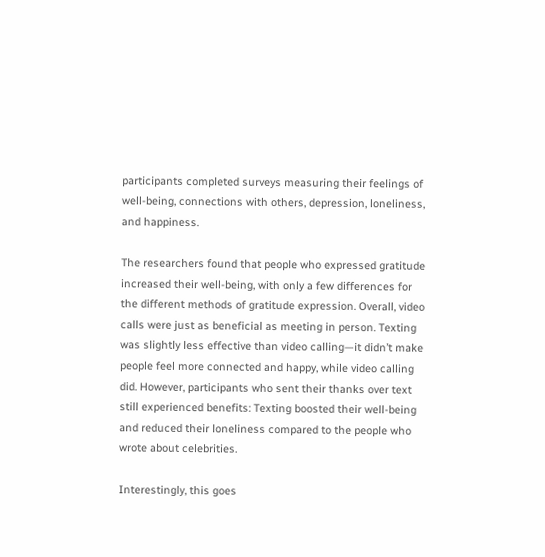participants completed surveys measuring their feelings of well-being, connections with others, depression, loneliness, and happiness.

The researchers found that people who expressed gratitude increased their well-being, with only a few differences for the different methods of gratitude expression. Overall, video calls were just as beneficial as meeting in person. Texting was slightly less effective than video calling—it didn’t make people feel more connected and happy, while video calling did. However, participants who sent their thanks over text still experienced benefits: Texting boosted their well-being and reduced their loneliness compared to the people who wrote about celebrities.

Interestingly, this goes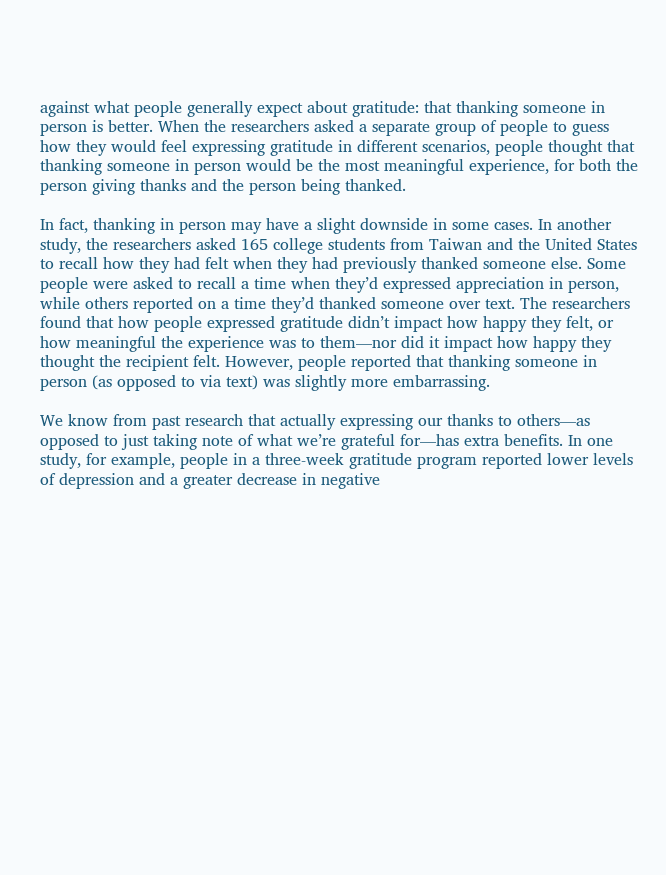against what people generally expect about gratitude: that thanking someone in person is better. When the researchers asked a separate group of people to guess how they would feel expressing gratitude in different scenarios, people thought that thanking someone in person would be the most meaningful experience, for both the person giving thanks and the person being thanked.

In fact, thanking in person may have a slight downside in some cases. In another study, the researchers asked 165 college students from Taiwan and the United States to recall how they had felt when they had previously thanked someone else. Some people were asked to recall a time when they’d expressed appreciation in person, while others reported on a time they’d thanked someone over text. The researchers found that how people expressed gratitude didn’t impact how happy they felt, or how meaningful the experience was to them—nor did it impact how happy they thought the recipient felt. However, people reported that thanking someone in person (as opposed to via text) was slightly more embarrassing.

We know from past research that actually expressing our thanks to others—as opposed to just taking note of what we’re grateful for—has extra benefits. In one study, for example, people in a three-week gratitude program reported lower levels of depression and a greater decrease in negative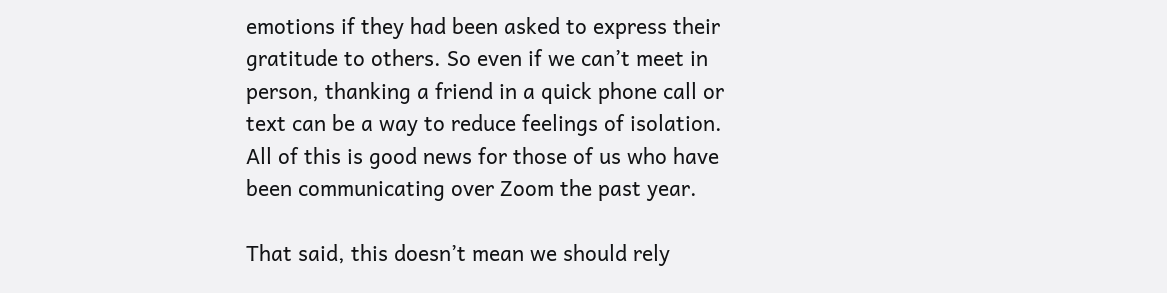emotions if they had been asked to express their gratitude to others. So even if we can’t meet in person, thanking a friend in a quick phone call or text can be a way to reduce feelings of isolation. All of this is good news for those of us who have been communicating over Zoom the past year.

That said, this doesn’t mean we should rely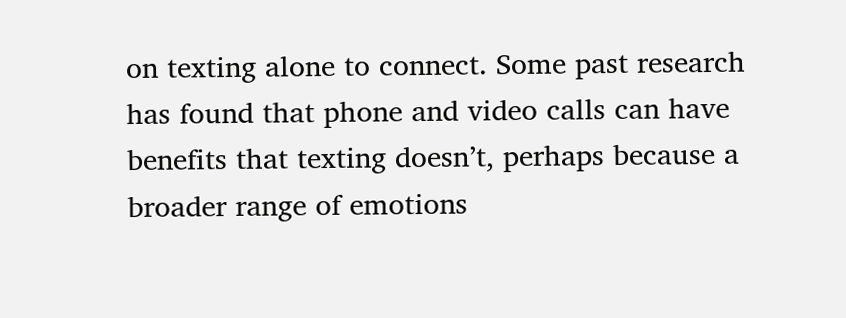on texting alone to connect. Some past research has found that phone and video calls can have benefits that texting doesn’t, perhaps because a broader range of emotions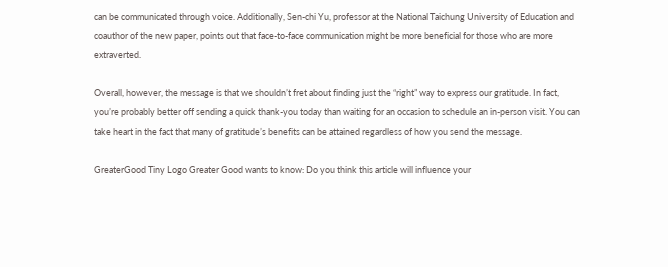can be communicated through voice. Additionally, Sen-chi Yu, professor at the National Taichung University of Education and coauthor of the new paper, points out that face-to-face communication might be more beneficial for those who are more extraverted.

Overall, however, the message is that we shouldn’t fret about finding just the “right” way to express our gratitude. In fact, you’re probably better off sending a quick thank-you today than waiting for an occasion to schedule an in-person visit. You can take heart in the fact that many of gratitude’s benefits can be attained regardless of how you send the message.

GreaterGood Tiny Logo Greater Good wants to know: Do you think this article will influence your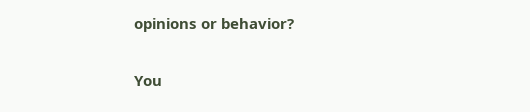opinions or behavior?

You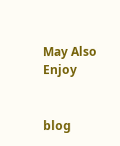May Also Enjoy


blog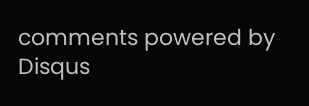comments powered by Disqus